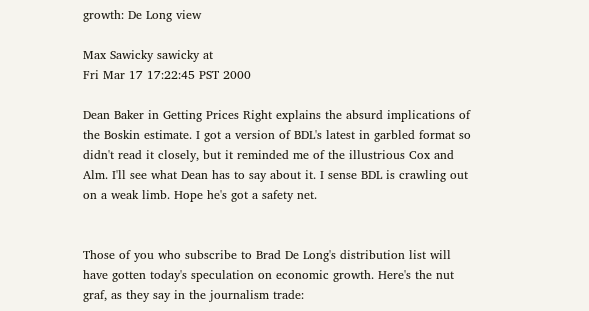growth: De Long view

Max Sawicky sawicky at
Fri Mar 17 17:22:45 PST 2000

Dean Baker in Getting Prices Right explains the absurd implications of the Boskin estimate. I got a version of BDL's latest in garbled format so didn't read it closely, but it reminded me of the illustrious Cox and Alm. I'll see what Dean has to say about it. I sense BDL is crawling out on a weak limb. Hope he's got a safety net.


Those of you who subscribe to Brad De Long's distribution list will have gotten today's speculation on economic growth. Here's the nut graf, as they say in the journalism trade: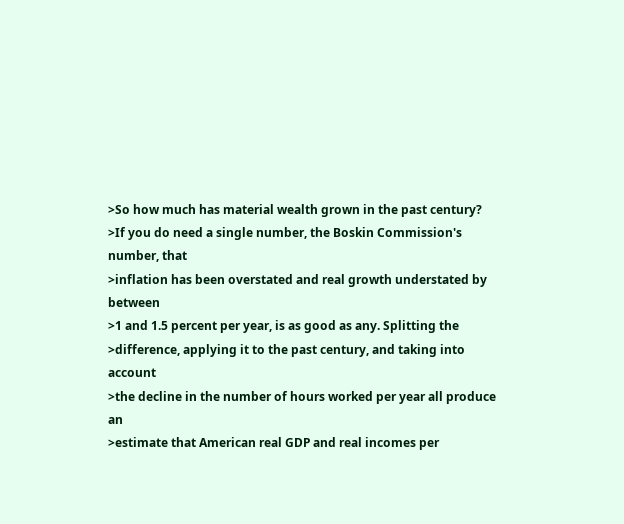>So how much has material wealth grown in the past century?
>If you do need a single number, the Boskin Commission's number, that
>inflation has been overstated and real growth understated by between
>1 and 1.5 percent per year, is as good as any. Splitting the
>difference, applying it to the past century, and taking into account
>the decline in the number of hours worked per year all produce an
>estimate that American real GDP and real incomes per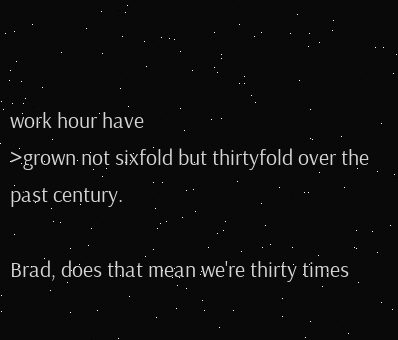work hour have
>grown not sixfold but thirtyfold over the past century.

Brad, does that mean we're thirty times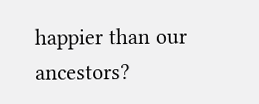happier than our ancestors?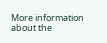More information about the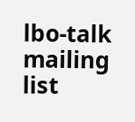lbo-talk mailing list